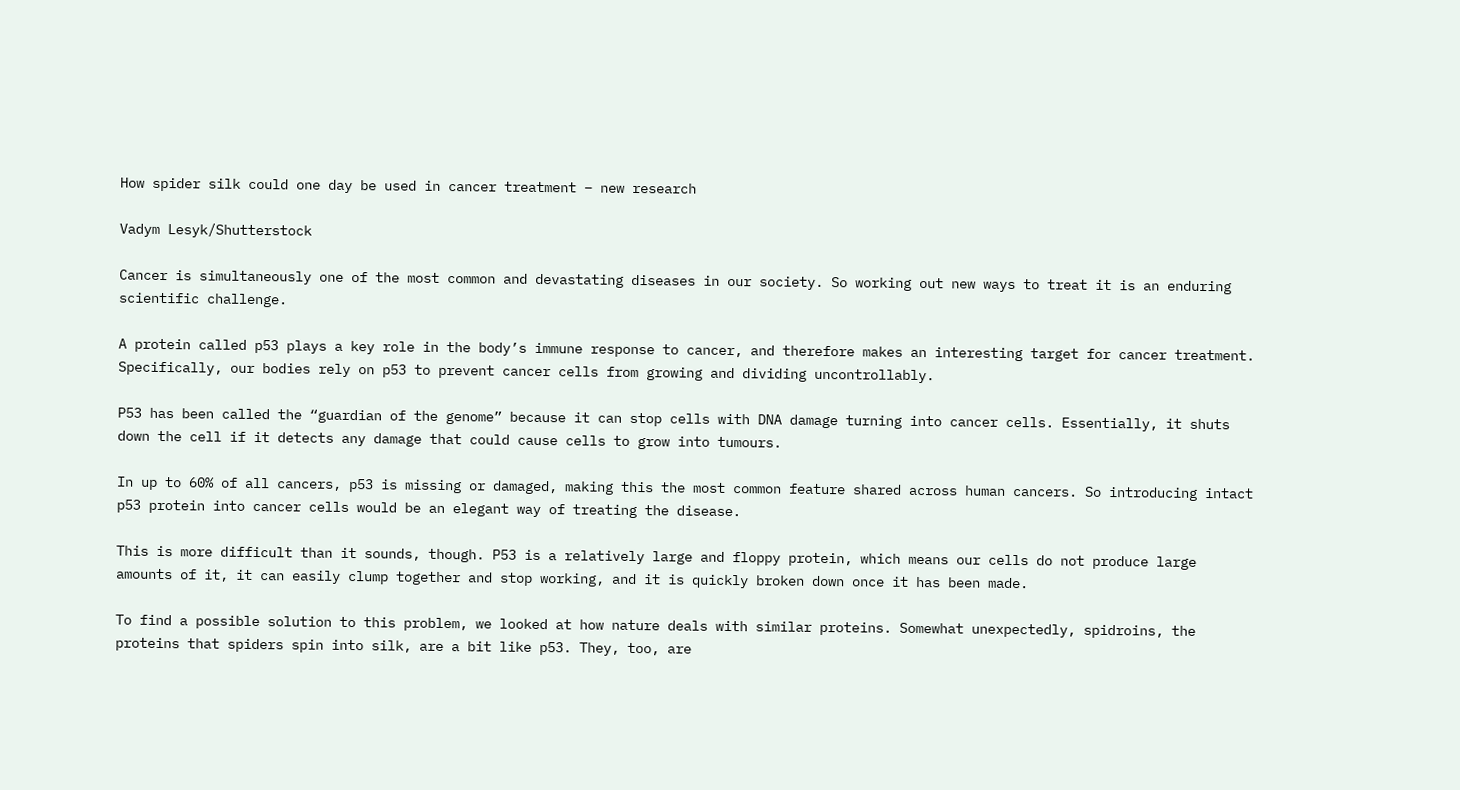How spider silk could one day be used in cancer treatment – new research

Vadym Lesyk/Shutterstock

Cancer is simultaneously one of the most common and devastating diseases in our society. So working out new ways to treat it is an enduring scientific challenge.

A protein called p53 plays a key role in the body’s immune response to cancer, and therefore makes an interesting target for cancer treatment. Specifically, our bodies rely on p53 to prevent cancer cells from growing and dividing uncontrollably.

P53 has been called the “guardian of the genome” because it can stop cells with DNA damage turning into cancer cells. Essentially, it shuts down the cell if it detects any damage that could cause cells to grow into tumours.

In up to 60% of all cancers, p53 is missing or damaged, making this the most common feature shared across human cancers. So introducing intact p53 protein into cancer cells would be an elegant way of treating the disease.

This is more difficult than it sounds, though. P53 is a relatively large and floppy protein, which means our cells do not produce large amounts of it, it can easily clump together and stop working, and it is quickly broken down once it has been made.

To find a possible solution to this problem, we looked at how nature deals with similar proteins. Somewhat unexpectedly, spidroins, the proteins that spiders spin into silk, are a bit like p53. They, too, are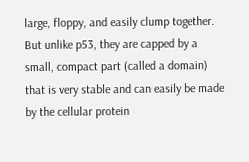large, floppy, and easily clump together. But unlike p53, they are capped by a small, compact part (called a domain) that is very stable and can easily be made by the cellular protein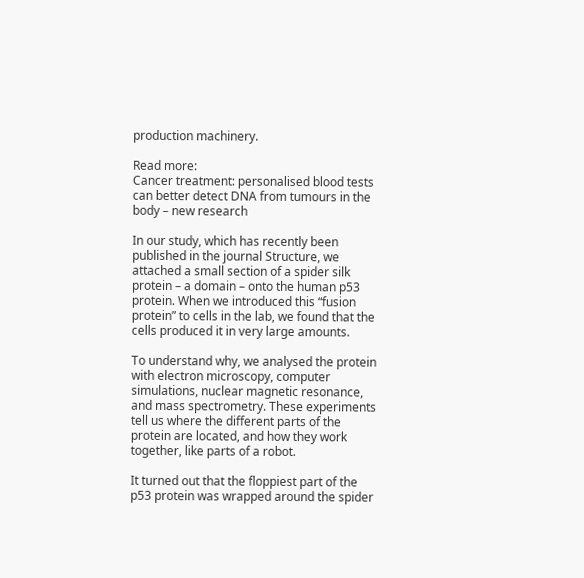production machinery.

Read more:
Cancer treatment: personalised blood tests can better detect DNA from tumours in the body – new research

In our study, which has recently been published in the journal Structure, we attached a small section of a spider silk protein – a domain – onto the human p53 protein. When we introduced this “fusion protein” to cells in the lab, we found that the cells produced it in very large amounts.

To understand why, we analysed the protein with electron microscopy, computer simulations, nuclear magnetic resonance, and mass spectrometry. These experiments tell us where the different parts of the protein are located, and how they work together, like parts of a robot.

It turned out that the floppiest part of the p53 protein was wrapped around the spider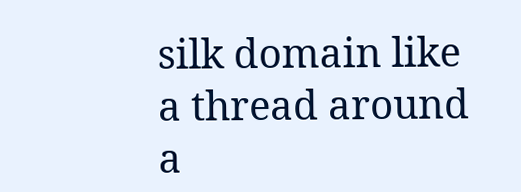silk domain like a thread around a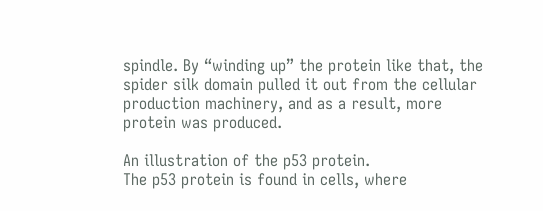spindle. By “winding up” the protein like that, the spider silk domain pulled it out from the cellular production machinery, and as a result, more protein was produced.

An illustration of the p53 protein.
The p53 protein is found in cells, where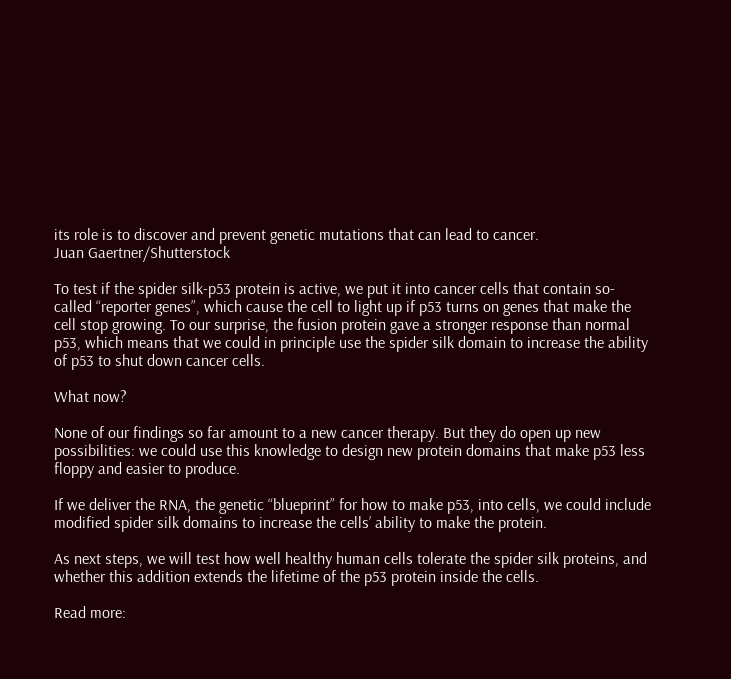its role is to discover and prevent genetic mutations that can lead to cancer.
Juan Gaertner/Shutterstock

To test if the spider silk-p53 protein is active, we put it into cancer cells that contain so-called “reporter genes”, which cause the cell to light up if p53 turns on genes that make the cell stop growing. To our surprise, the fusion protein gave a stronger response than normal p53, which means that we could in principle use the spider silk domain to increase the ability of p53 to shut down cancer cells.

What now?

None of our findings so far amount to a new cancer therapy. But they do open up new possibilities: we could use this knowledge to design new protein domains that make p53 less floppy and easier to produce.

If we deliver the RNA, the genetic “blueprint” for how to make p53, into cells, we could include modified spider silk domains to increase the cells’ ability to make the protein.

As next steps, we will test how well healthy human cells tolerate the spider silk proteins, and whether this addition extends the lifetime of the p53 protein inside the cells.

Read more: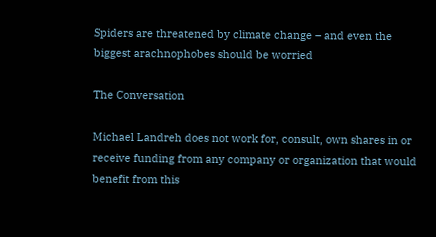Spiders are threatened by climate change – and even the biggest arachnophobes should be worried

The Conversation

Michael Landreh does not work for, consult, own shares in or receive funding from any company or organization that would benefit from this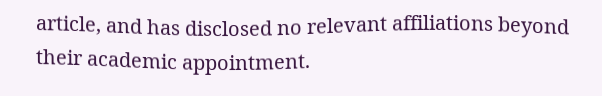article, and has disclosed no relevant affiliations beyond their academic appointment.